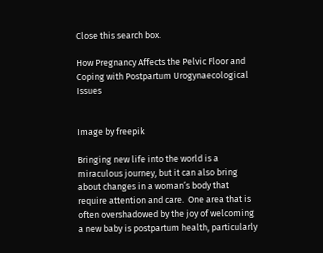Close this search box.

How Pregnancy Affects the Pelvic Floor and Coping with Postpartum Urogynaecological Issues


Image by freepik

Bringing new life into the world is a miraculous journey, but it can also bring about changes in a woman’s body that require attention and care.  One area that is often overshadowed by the joy of welcoming a new baby is postpartum health, particularly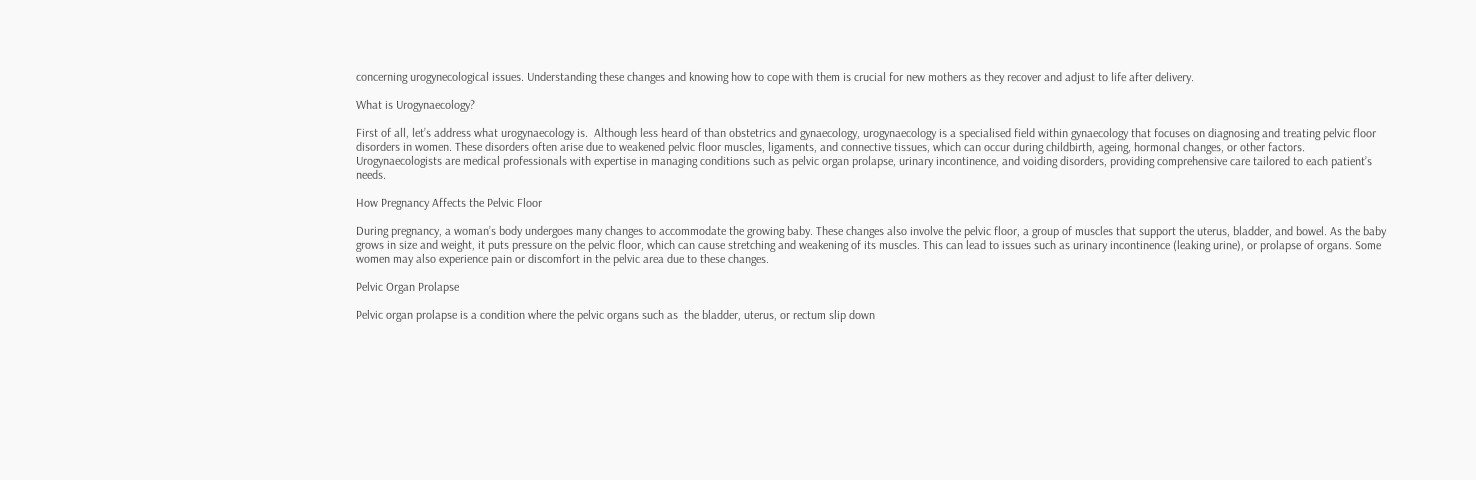concerning urogynecological issues. Understanding these changes and knowing how to cope with them is crucial for new mothers as they recover and adjust to life after delivery.

What is Urogynaecology?

First of all, let’s address what urogynaecology is.  Although less heard of than obstetrics and gynaecology, urogynaecology is a specialised field within gynaecology that focuses on diagnosing and treating pelvic floor disorders in women. These disorders often arise due to weakened pelvic floor muscles, ligaments, and connective tissues, which can occur during childbirth, ageing, hormonal changes, or other factors. Urogynaecologists are medical professionals with expertise in managing conditions such as pelvic organ prolapse, urinary incontinence, and voiding disorders, providing comprehensive care tailored to each patient’s needs.

How Pregnancy Affects the Pelvic Floor

During pregnancy, a woman’s body undergoes many changes to accommodate the growing baby. These changes also involve the pelvic floor, a group of muscles that support the uterus, bladder, and bowel. As the baby grows in size and weight, it puts pressure on the pelvic floor, which can cause stretching and weakening of its muscles. This can lead to issues such as urinary incontinence (leaking urine), or prolapse of organs. Some women may also experience pain or discomfort in the pelvic area due to these changes.

Pelvic Organ Prolapse

Pelvic organ prolapse is a condition where the pelvic organs such as  the bladder, uterus, or rectum slip down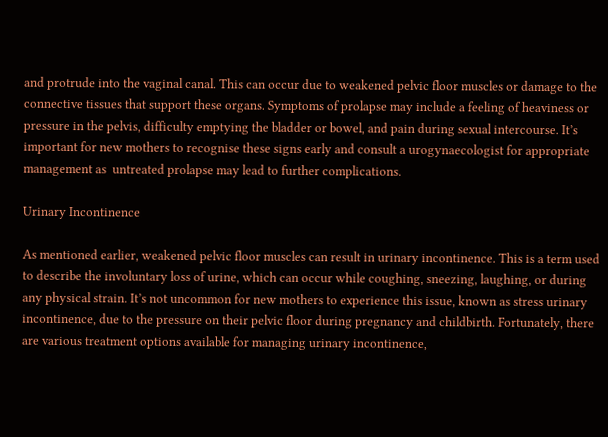and protrude into the vaginal canal. This can occur due to weakened pelvic floor muscles or damage to the connective tissues that support these organs. Symptoms of prolapse may include a feeling of heaviness or pressure in the pelvis, difficulty emptying the bladder or bowel, and pain during sexual intercourse. It’s important for new mothers to recognise these signs early and consult a urogynaecologist for appropriate management as  untreated prolapse may lead to further complications.

Urinary Incontinence

As mentioned earlier, weakened pelvic floor muscles can result in urinary incontinence. This is a term used to describe the involuntary loss of urine, which can occur while coughing, sneezing, laughing, or during any physical strain. It’s not uncommon for new mothers to experience this issue, known as stress urinary incontinence, due to the pressure on their pelvic floor during pregnancy and childbirth. Fortunately, there are various treatment options available for managing urinary incontinence,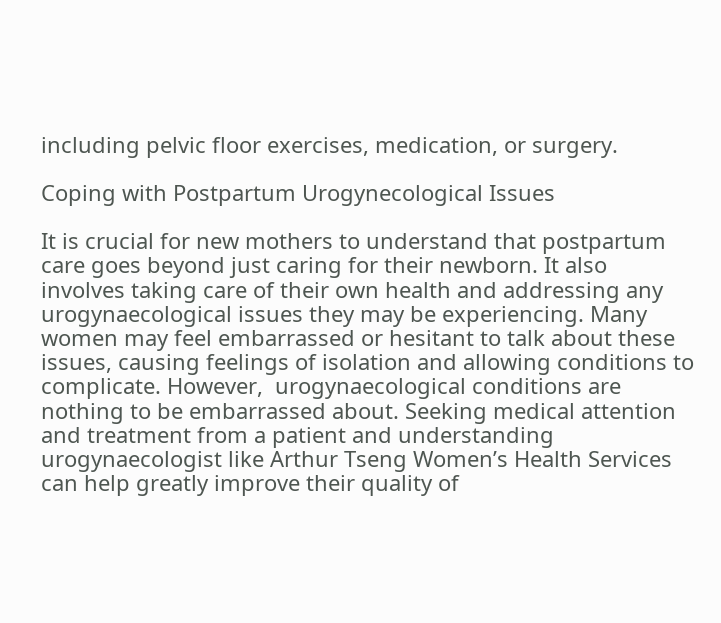including pelvic floor exercises, medication, or surgery.

Coping with Postpartum Urogynecological Issues

It is crucial for new mothers to understand that postpartum care goes beyond just caring for their newborn. It also involves taking care of their own health and addressing any urogynaecological issues they may be experiencing. Many women may feel embarrassed or hesitant to talk about these issues, causing feelings of isolation and allowing conditions to complicate. However,  urogynaecological conditions are nothing to be embarrassed about. Seeking medical attention and treatment from a patient and understanding urogynaecologist like Arthur Tseng Women’s Health Services can help greatly improve their quality of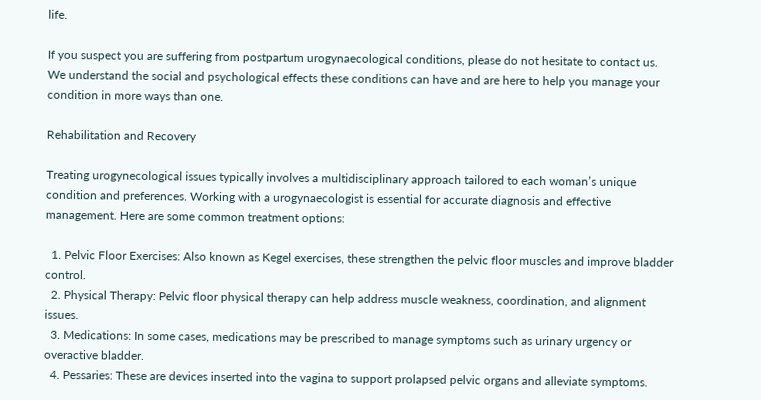life.

If you suspect you are suffering from postpartum urogynaecological conditions, please do not hesitate to contact us. We understand the social and psychological effects these conditions can have and are here to help you manage your condition in more ways than one.

Rehabilitation and Recovery

Treating urogynecological issues typically involves a multidisciplinary approach tailored to each woman’s unique condition and preferences. Working with a urogynaecologist is essential for accurate diagnosis and effective management. Here are some common treatment options:

  1. Pelvic Floor Exercises: Also known as Kegel exercises, these strengthen the pelvic floor muscles and improve bladder control.
  2. Physical Therapy: Pelvic floor physical therapy can help address muscle weakness, coordination, and alignment issues.
  3. Medications: In some cases, medications may be prescribed to manage symptoms such as urinary urgency or overactive bladder.
  4. Pessaries: These are devices inserted into the vagina to support prolapsed pelvic organs and alleviate symptoms.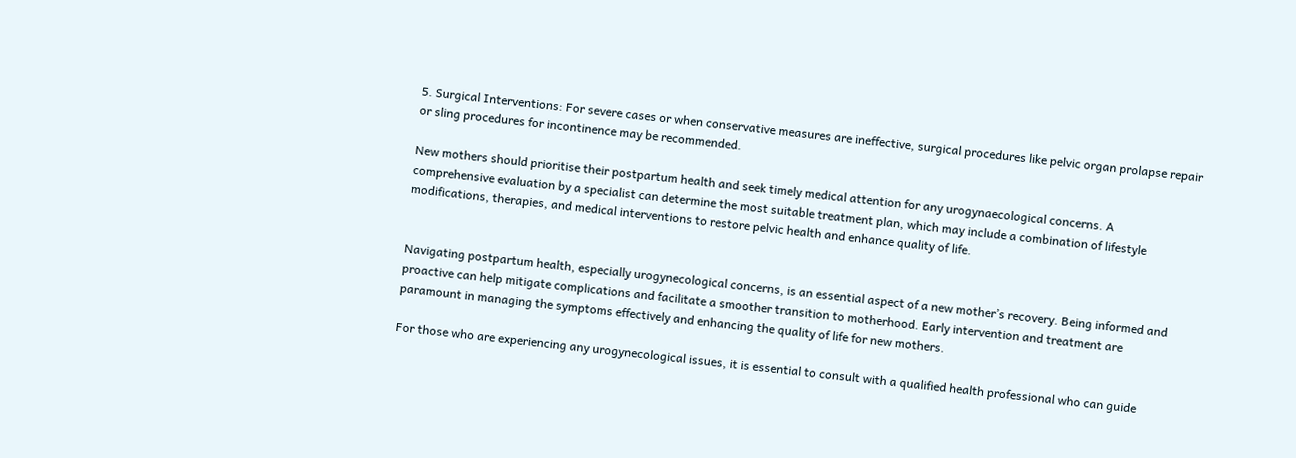5. Surgical Interventions: For severe cases or when conservative measures are ineffective, surgical procedures like pelvic organ prolapse repair or sling procedures for incontinence may be recommended.

New mothers should prioritise their postpartum health and seek timely medical attention for any urogynaecological concerns. A comprehensive evaluation by a specialist can determine the most suitable treatment plan, which may include a combination of lifestyle modifications, therapies, and medical interventions to restore pelvic health and enhance quality of life.


Navigating postpartum health, especially urogynecological concerns, is an essential aspect of a new mother’s recovery. Being informed and proactive can help mitigate complications and facilitate a smoother transition to motherhood. Early intervention and treatment are paramount in managing the symptoms effectively and enhancing the quality of life for new mothers.

For those who are experiencing any urogynecological issues, it is essential to consult with a qualified health professional who can guide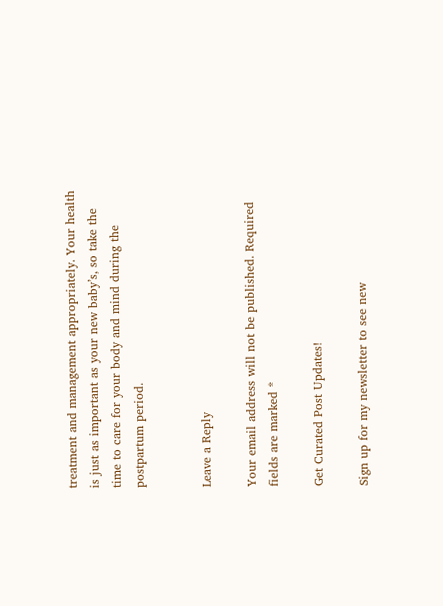treatment and management appropriately. Your health is just as important as your new baby’s, so take the time to care for your body and mind during the postpartum period.


Leave a Reply

Your email address will not be published. Required fields are marked *

Get Curated Post Updates!

Sign up for my newsletter to see new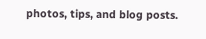photos, tips, and blog posts.